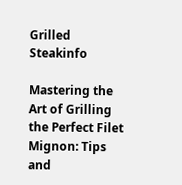Grilled Steakinfo

Mastering the Art of Grilling the Perfect Filet Mignon: Tips and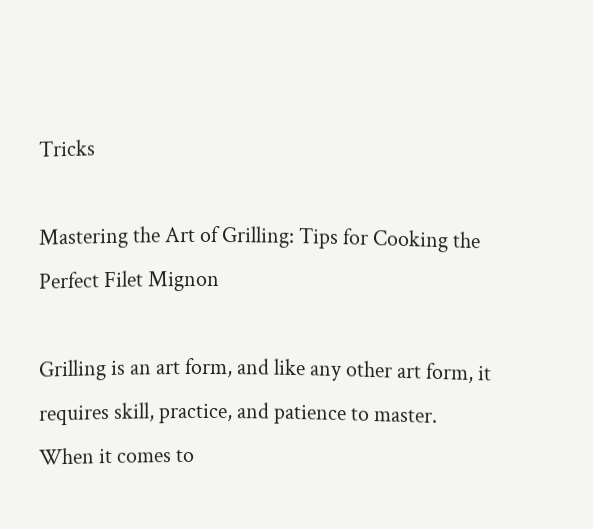Tricks

Mastering the Art of Grilling: Tips for Cooking the Perfect Filet Mignon

Grilling is an art form, and like any other art form, it requires skill, practice, and patience to master. When it comes to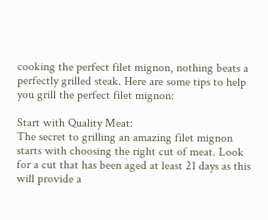cooking the perfect filet mignon, nothing beats a perfectly grilled steak. Here are some tips to help you grill the perfect filet mignon:

Start with Quality Meat:
The secret to grilling an amazing filet mignon starts with choosing the right cut of meat. Look for a cut that has been aged at least 21 days as this will provide a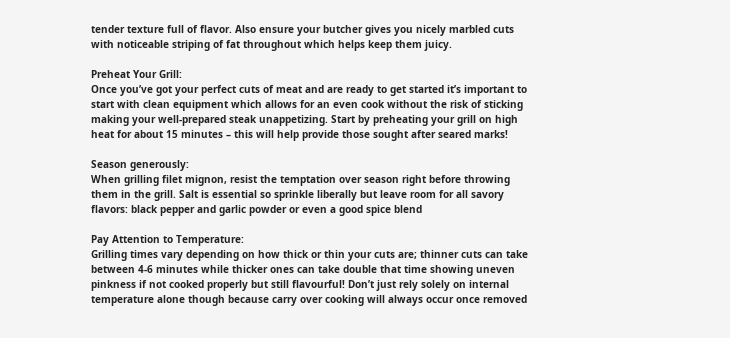tender texture full of flavor. Also ensure your butcher gives you nicely marbled cuts with noticeable striping of fat throughout which helps keep them juicy.

Preheat Your Grill:
Once you’ve got your perfect cuts of meat and are ready to get started it’s important to start with clean equipment which allows for an even cook without the risk of sticking making your well-prepared steak unappetizing. Start by preheating your grill on high heat for about 15 minutes – this will help provide those sought after seared marks!

Season generously:
When grilling filet mignon, resist the temptation over season right before throwing them in the grill. Salt is essential so sprinkle liberally but leave room for all savory flavors: black pepper and garlic powder or even a good spice blend

Pay Attention to Temperature:
Grilling times vary depending on how thick or thin your cuts are; thinner cuts can take between 4-6 minutes while thicker ones can take double that time showing uneven pinkness if not cooked properly but still flavourful! Don’t just rely solely on internal temperature alone though because carry over cooking will always occur once removed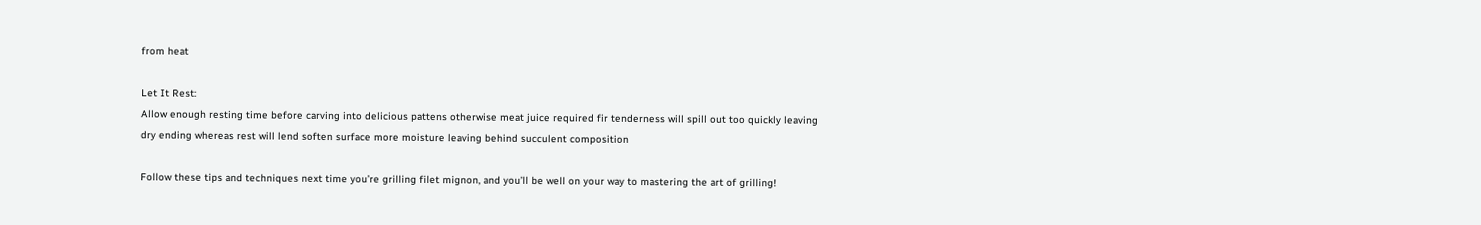from heat

Let It Rest:
Allow enough resting time before carving into delicious pattens otherwise meat juice required fir tenderness will spill out too quickly leaving dry ending whereas rest will lend soften surface more moisture leaving behind succulent composition

Follow these tips and techniques next time you’re grilling filet mignon, and you’ll be well on your way to mastering the art of grilling!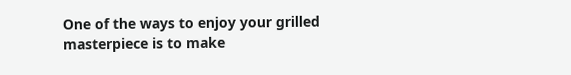One of the ways to enjoy your grilled masterpiece is to make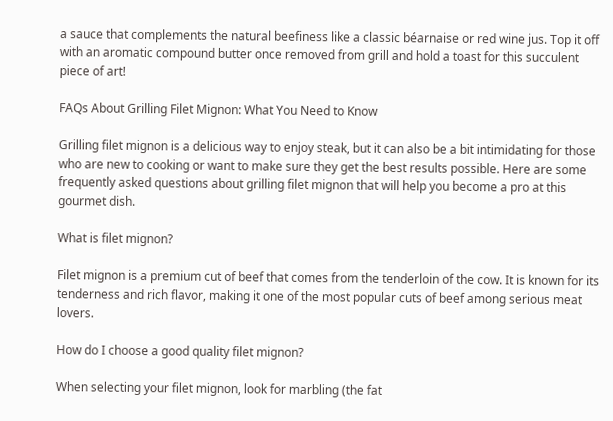a sauce that complements the natural beefiness like a classic béarnaise or red wine jus. Top it off with an aromatic compound butter once removed from grill and hold a toast for this succulent piece of art!

FAQs About Grilling Filet Mignon: What You Need to Know

Grilling filet mignon is a delicious way to enjoy steak, but it can also be a bit intimidating for those who are new to cooking or want to make sure they get the best results possible. Here are some frequently asked questions about grilling filet mignon that will help you become a pro at this gourmet dish.

What is filet mignon?

Filet mignon is a premium cut of beef that comes from the tenderloin of the cow. It is known for its tenderness and rich flavor, making it one of the most popular cuts of beef among serious meat lovers.

How do I choose a good quality filet mignon?

When selecting your filet mignon, look for marbling (the fat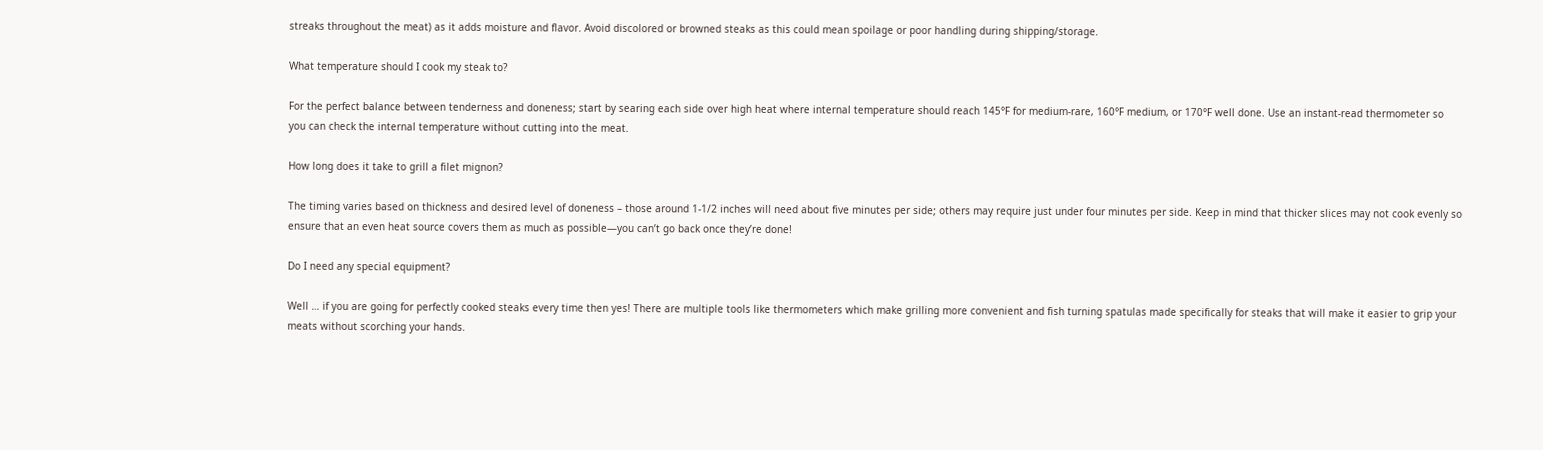streaks throughout the meat) as it adds moisture and flavor. Avoid discolored or browned steaks as this could mean spoilage or poor handling during shipping/storage.

What temperature should I cook my steak to?

For the perfect balance between tenderness and doneness; start by searing each side over high heat where internal temperature should reach 145°F for medium-rare, 160°F medium, or 170°F well done. Use an instant-read thermometer so you can check the internal temperature without cutting into the meat.

How long does it take to grill a filet mignon?

The timing varies based on thickness and desired level of doneness – those around 1-1/2 inches will need about five minutes per side; others may require just under four minutes per side. Keep in mind that thicker slices may not cook evenly so ensure that an even heat source covers them as much as possible—you can’t go back once they’re done!

Do I need any special equipment?

Well … if you are going for perfectly cooked steaks every time then yes! There are multiple tools like thermometers which make grilling more convenient and fish turning spatulas made specifically for steaks that will make it easier to grip your meats without scorching your hands.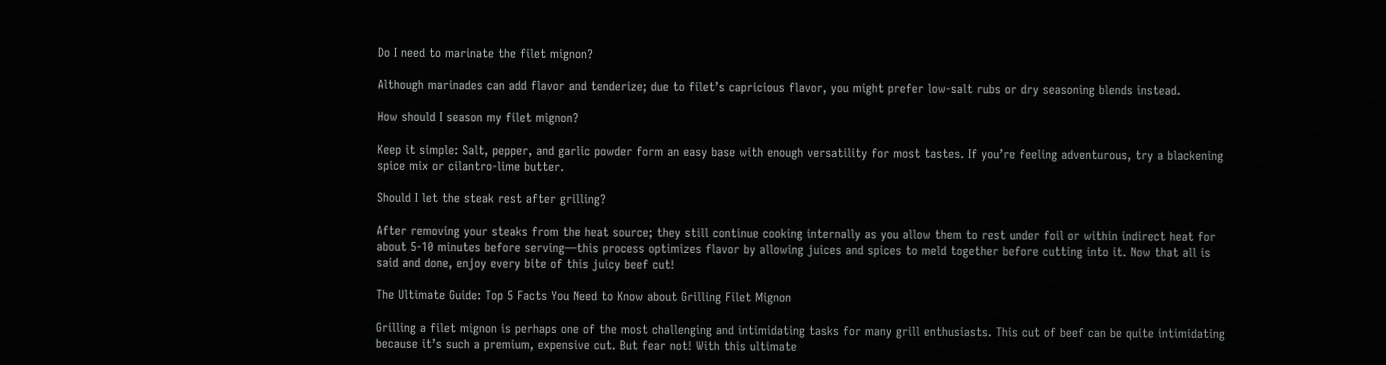Do I need to marinate the filet mignon?

Although marinades can add flavor and tenderize; due to filet’s capricious flavor, you might prefer low-salt rubs or dry seasoning blends instead.

How should I season my filet mignon?

Keep it simple: Salt, pepper, and garlic powder form an easy base with enough versatility for most tastes. If you’re feeling adventurous, try a blackening spice mix or cilantro-lime butter.

Should I let the steak rest after grilling?

After removing your steaks from the heat source; they still continue cooking internally as you allow them to rest under foil or within indirect heat for about 5-10 minutes before serving—this process optimizes flavor by allowing juices and spices to meld together before cutting into it. Now that all is said and done, enjoy every bite of this juicy beef cut!

The Ultimate Guide: Top 5 Facts You Need to Know about Grilling Filet Mignon

Grilling a filet mignon is perhaps one of the most challenging and intimidating tasks for many grill enthusiasts. This cut of beef can be quite intimidating because it’s such a premium, expensive cut. But fear not! With this ultimate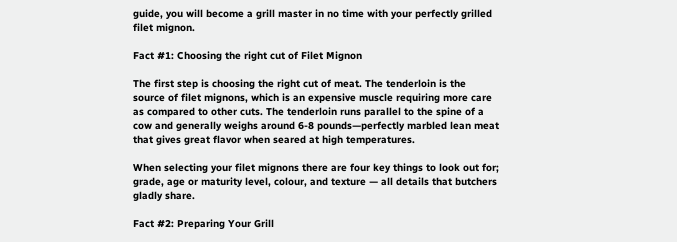guide, you will become a grill master in no time with your perfectly grilled filet mignon.

Fact #1: Choosing the right cut of Filet Mignon

The first step is choosing the right cut of meat. The tenderloin is the source of filet mignons, which is an expensive muscle requiring more care as compared to other cuts. The tenderloin runs parallel to the spine of a cow and generally weighs around 6-8 pounds—perfectly marbled lean meat that gives great flavor when seared at high temperatures.

When selecting your filet mignons there are four key things to look out for; grade, age or maturity level, colour, and texture — all details that butchers gladly share.

Fact #2: Preparing Your Grill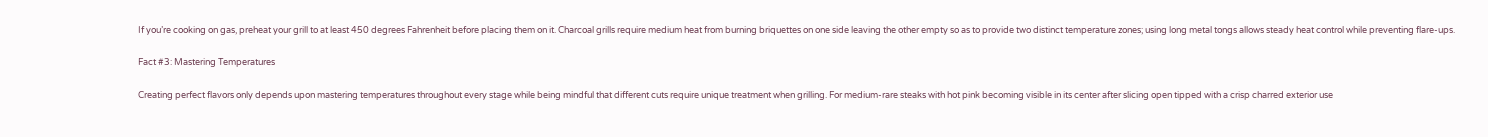If you’re cooking on gas, preheat your grill to at least 450 degrees Fahrenheit before placing them on it. Charcoal grills require medium heat from burning briquettes on one side leaving the other empty so as to provide two distinct temperature zones; using long metal tongs allows steady heat control while preventing flare-ups.

Fact #3: Mastering Temperatures

Creating perfect flavors only depends upon mastering temperatures throughout every stage while being mindful that different cuts require unique treatment when grilling. For medium-rare steaks with hot pink becoming visible in its center after slicing open tipped with a crisp charred exterior use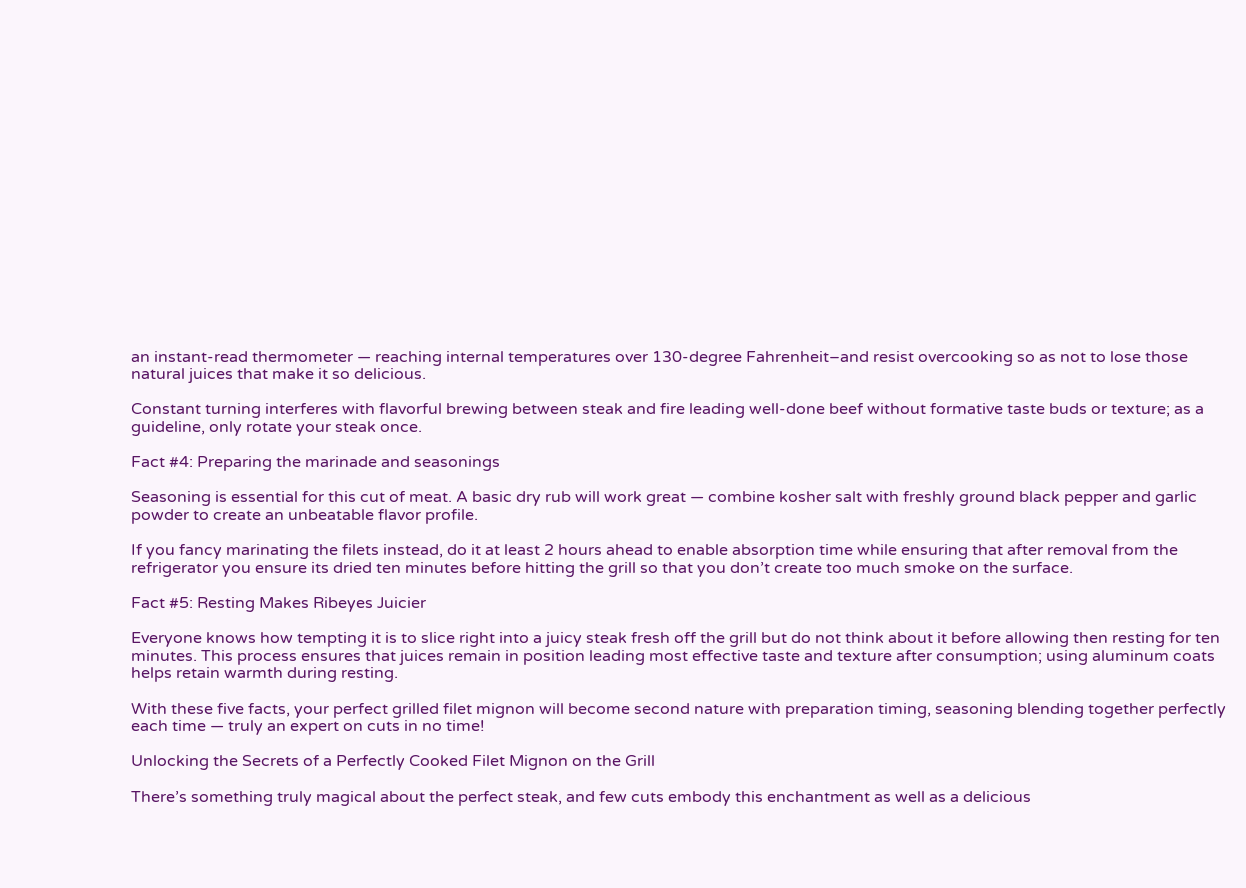an instant-read thermometer — reaching internal temperatures over 130-degree Fahrenheit–and resist overcooking so as not to lose those natural juices that make it so delicious.

Constant turning interferes with flavorful brewing between steak and fire leading well-done beef without formative taste buds or texture; as a guideline, only rotate your steak once.

Fact #4: Preparing the marinade and seasonings

Seasoning is essential for this cut of meat. A basic dry rub will work great — combine kosher salt with freshly ground black pepper and garlic powder to create an unbeatable flavor profile.

If you fancy marinating the filets instead, do it at least 2 hours ahead to enable absorption time while ensuring that after removal from the refrigerator you ensure its dried ten minutes before hitting the grill so that you don’t create too much smoke on the surface.

Fact #5: Resting Makes Ribeyes Juicier

Everyone knows how tempting it is to slice right into a juicy steak fresh off the grill but do not think about it before allowing then resting for ten minutes. This process ensures that juices remain in position leading most effective taste and texture after consumption; using aluminum coats helps retain warmth during resting.

With these five facts, your perfect grilled filet mignon will become second nature with preparation timing, seasoning blending together perfectly each time — truly an expert on cuts in no time!

Unlocking the Secrets of a Perfectly Cooked Filet Mignon on the Grill

There’s something truly magical about the perfect steak, and few cuts embody this enchantment as well as a delicious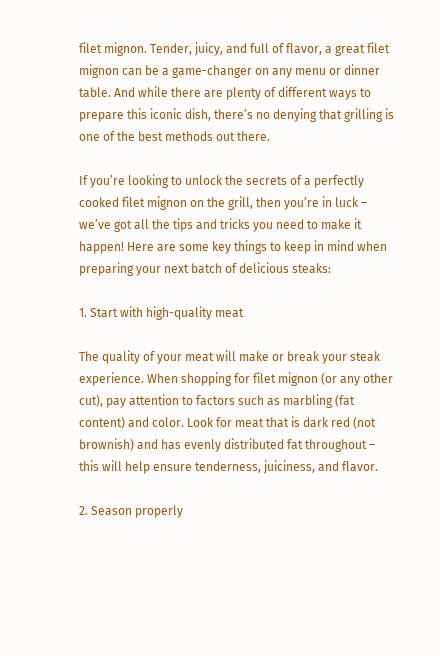filet mignon. Tender, juicy, and full of flavor, a great filet mignon can be a game-changer on any menu or dinner table. And while there are plenty of different ways to prepare this iconic dish, there’s no denying that grilling is one of the best methods out there.

If you’re looking to unlock the secrets of a perfectly cooked filet mignon on the grill, then you’re in luck – we’ve got all the tips and tricks you need to make it happen! Here are some key things to keep in mind when preparing your next batch of delicious steaks:

1. Start with high-quality meat

The quality of your meat will make or break your steak experience. When shopping for filet mignon (or any other cut), pay attention to factors such as marbling (fat content) and color. Look for meat that is dark red (not brownish) and has evenly distributed fat throughout – this will help ensure tenderness, juiciness, and flavor.

2. Season properly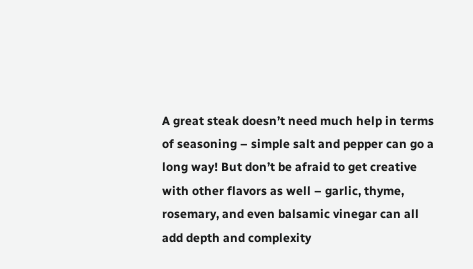A great steak doesn’t need much help in terms of seasoning – simple salt and pepper can go a long way! But don’t be afraid to get creative with other flavors as well – garlic, thyme, rosemary, and even balsamic vinegar can all add depth and complexity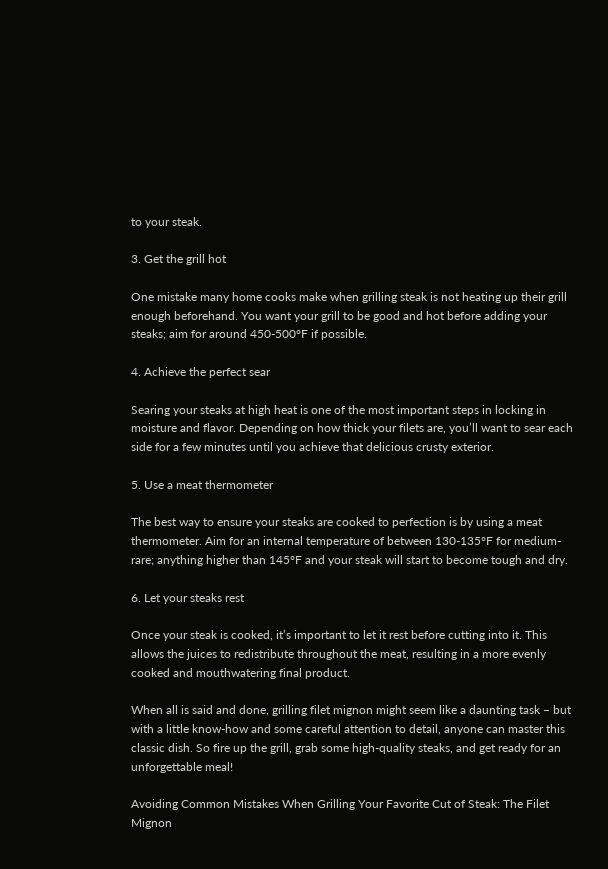to your steak.

3. Get the grill hot

One mistake many home cooks make when grilling steak is not heating up their grill enough beforehand. You want your grill to be good and hot before adding your steaks; aim for around 450-500°F if possible.

4. Achieve the perfect sear

Searing your steaks at high heat is one of the most important steps in locking in moisture and flavor. Depending on how thick your filets are, you’ll want to sear each side for a few minutes until you achieve that delicious crusty exterior.

5. Use a meat thermometer

The best way to ensure your steaks are cooked to perfection is by using a meat thermometer. Aim for an internal temperature of between 130-135°F for medium-rare; anything higher than 145°F and your steak will start to become tough and dry.

6. Let your steaks rest

Once your steak is cooked, it’s important to let it rest before cutting into it. This allows the juices to redistribute throughout the meat, resulting in a more evenly cooked and mouthwatering final product.

When all is said and done, grilling filet mignon might seem like a daunting task – but with a little know-how and some careful attention to detail, anyone can master this classic dish. So fire up the grill, grab some high-quality steaks, and get ready for an unforgettable meal!

Avoiding Common Mistakes When Grilling Your Favorite Cut of Steak: The Filet Mignon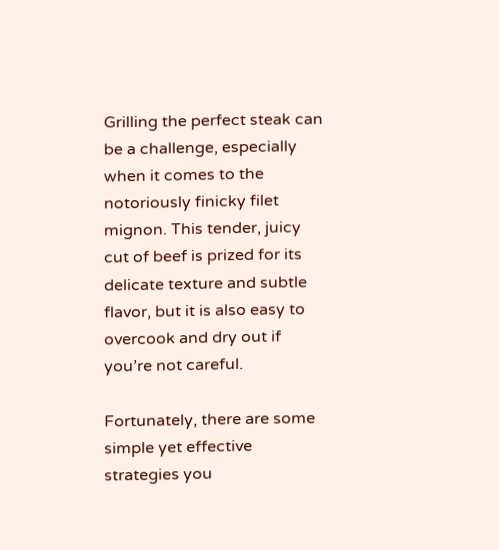Grilling the perfect steak can be a challenge, especially when it comes to the notoriously finicky filet mignon. This tender, juicy cut of beef is prized for its delicate texture and subtle flavor, but it is also easy to overcook and dry out if you’re not careful.

Fortunately, there are some simple yet effective strategies you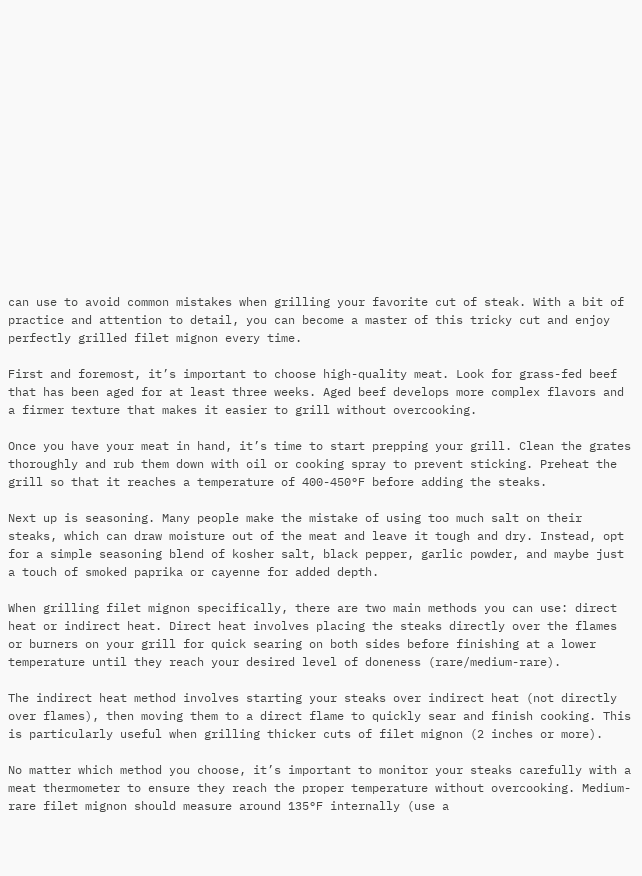can use to avoid common mistakes when grilling your favorite cut of steak. With a bit of practice and attention to detail, you can become a master of this tricky cut and enjoy perfectly grilled filet mignon every time.

First and foremost, it’s important to choose high-quality meat. Look for grass-fed beef that has been aged for at least three weeks. Aged beef develops more complex flavors and a firmer texture that makes it easier to grill without overcooking.

Once you have your meat in hand, it’s time to start prepping your grill. Clean the grates thoroughly and rub them down with oil or cooking spray to prevent sticking. Preheat the grill so that it reaches a temperature of 400-450°F before adding the steaks.

Next up is seasoning. Many people make the mistake of using too much salt on their steaks, which can draw moisture out of the meat and leave it tough and dry. Instead, opt for a simple seasoning blend of kosher salt, black pepper, garlic powder, and maybe just a touch of smoked paprika or cayenne for added depth.

When grilling filet mignon specifically, there are two main methods you can use: direct heat or indirect heat. Direct heat involves placing the steaks directly over the flames or burners on your grill for quick searing on both sides before finishing at a lower temperature until they reach your desired level of doneness (rare/medium-rare).

The indirect heat method involves starting your steaks over indirect heat (not directly over flames), then moving them to a direct flame to quickly sear and finish cooking. This is particularly useful when grilling thicker cuts of filet mignon (2 inches or more).

No matter which method you choose, it’s important to monitor your steaks carefully with a meat thermometer to ensure they reach the proper temperature without overcooking. Medium-rare filet mignon should measure around 135°F internally (use a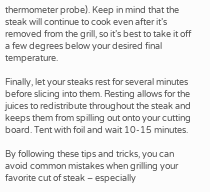thermometer probe). Keep in mind that the steak will continue to cook even after it’s removed from the grill, so it’s best to take it off a few degrees below your desired final temperature.

Finally, let your steaks rest for several minutes before slicing into them. Resting allows for the juices to redistribute throughout the steak and keeps them from spilling out onto your cutting board. Tent with foil and wait 10-15 minutes.

By following these tips and tricks, you can avoid common mistakes when grilling your favorite cut of steak – especially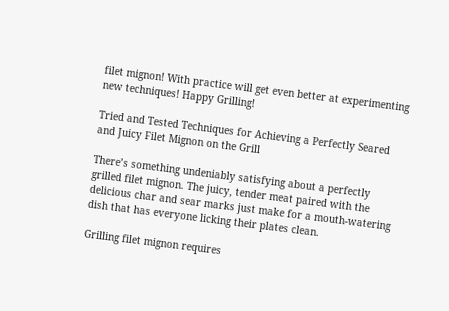filet mignon! With practice will get even better at experimenting new techniques! Happy Grilling!

Tried and Tested Techniques for Achieving a Perfectly Seared and Juicy Filet Mignon on the Grill

There’s something undeniably satisfying about a perfectly grilled filet mignon. The juicy, tender meat paired with the delicious char and sear marks just make for a mouth-watering dish that has everyone licking their plates clean.

Grilling filet mignon requires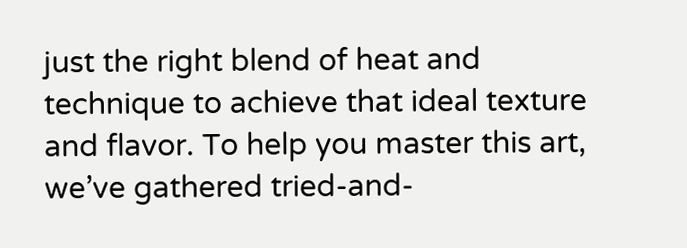just the right blend of heat and technique to achieve that ideal texture and flavor. To help you master this art, we’ve gathered tried-and-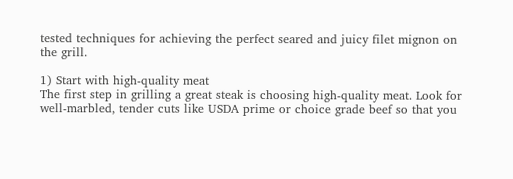tested techniques for achieving the perfect seared and juicy filet mignon on the grill.

1) Start with high-quality meat
The first step in grilling a great steak is choosing high-quality meat. Look for well-marbled, tender cuts like USDA prime or choice grade beef so that you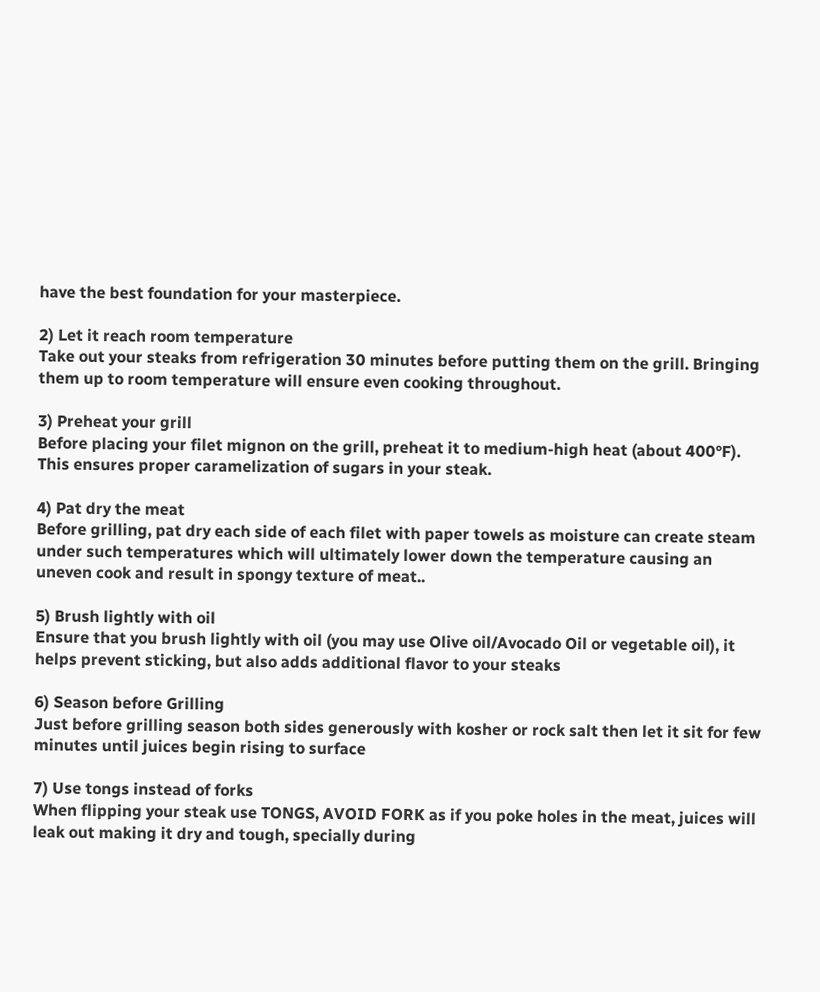have the best foundation for your masterpiece.

2) Let it reach room temperature
Take out your steaks from refrigeration 30 minutes before putting them on the grill. Bringing them up to room temperature will ensure even cooking throughout.

3) Preheat your grill
Before placing your filet mignon on the grill, preheat it to medium-high heat (about 400°F). This ensures proper caramelization of sugars in your steak.

4) Pat dry the meat
Before grilling, pat dry each side of each filet with paper towels as moisture can create steam under such temperatures which will ultimately lower down the temperature causing an uneven cook and result in spongy texture of meat..

5) Brush lightly with oil
Ensure that you brush lightly with oil (you may use Olive oil/Avocado Oil or vegetable oil), it helps prevent sticking, but also adds additional flavor to your steaks

6) Season before Grilling
Just before grilling season both sides generously with kosher or rock salt then let it sit for few minutes until juices begin rising to surface

7) Use tongs instead of forks
When flipping your steak use TONGS, AVOID FORK as if you poke holes in the meat, juices will leak out making it dry and tough, specially during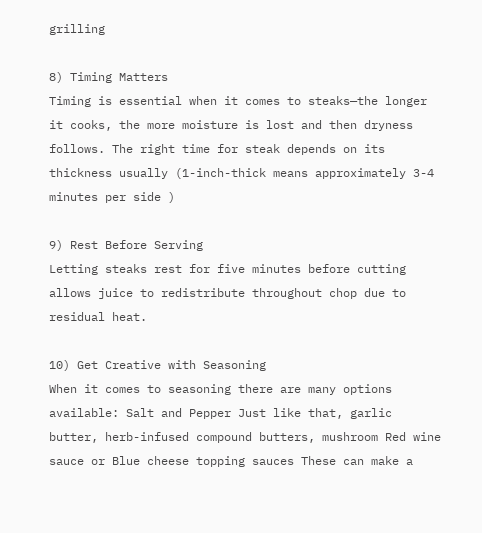grilling

8) Timing Matters
Timing is essential when it comes to steaks—the longer it cooks, the more moisture is lost and then dryness follows. The right time for steak depends on its thickness usually (1-inch-thick means approximately 3-4 minutes per side )

9) Rest Before Serving
Letting steaks rest for five minutes before cutting allows juice to redistribute throughout chop due to residual heat.

10) Get Creative with Seasoning
When it comes to seasoning there are many options available: Salt and Pepper Just like that, garlic butter, herb-infused compound butters, mushroom Red wine sauce or Blue cheese topping sauces These can make a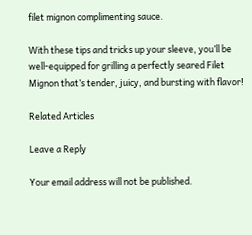filet mignon complimenting sauce.

With these tips and tricks up your sleeve, you’ll be well-equipped for grilling a perfectly seared Filet Mignon that’s tender, juicy, and bursting with flavor!

Related Articles

Leave a Reply

Your email address will not be published.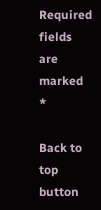Required fields are marked *

Back to top button